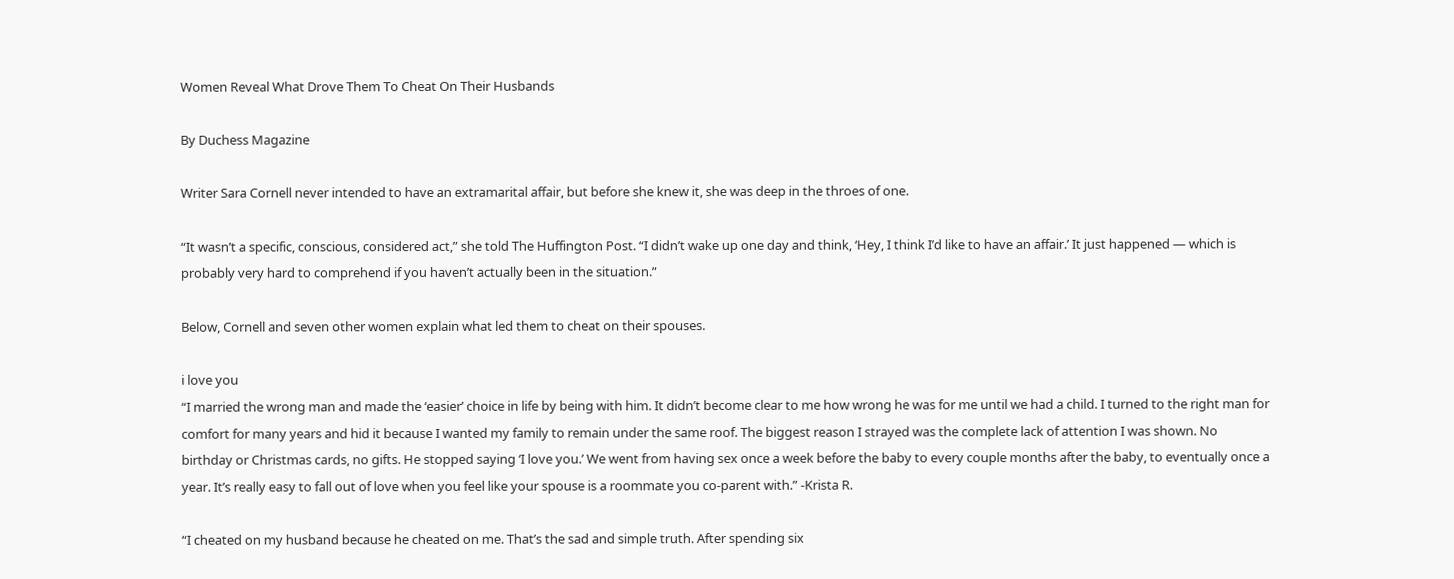Women Reveal What Drove Them To Cheat On Their Husbands

By Duchess Magazine

Writer Sara Cornell never intended to have an extramarital affair, but before she knew it, she was deep in the throes of one.

“It wasn’t a specific, conscious, considered act,” she told The Huffington Post. “I didn’t wake up one day and think, ‘Hey, I think I’d like to have an affair.’ It just happened — which is probably very hard to comprehend if you haven’t actually been in the situation.”

Below, Cornell and seven other women explain what led them to cheat on their spouses.

i love you
“I married the wrong man and made the ‘easier’ choice in life by being with him. It didn’t become clear to me how wrong he was for me until we had a child. I turned to the right man for comfort for many years and hid it because I wanted my family to remain under the same roof. The biggest reason I strayed was the complete lack of attention I was shown. No birthday or Christmas cards, no gifts. He stopped saying ‘I love you.’ We went from having sex once a week before the baby to every couple months after the baby, to eventually once a year. It’s really easy to fall out of love when you feel like your spouse is a roommate you co-parent with.” -Krista R.

“I cheated on my husband because he cheated on me. That’s the sad and simple truth. After spending six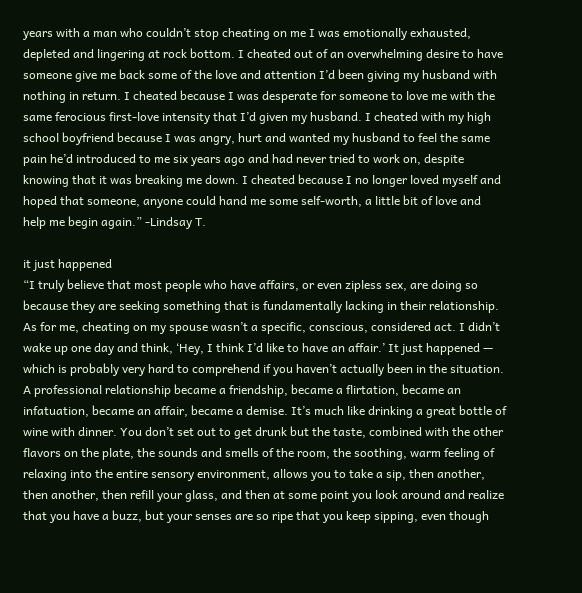years with a man who couldn’t stop cheating on me I was emotionally exhausted, depleted and lingering at rock bottom. I cheated out of an overwhelming desire to have someone give me back some of the love and attention I’d been giving my husband with nothing in return. I cheated because I was desperate for someone to love me with the same ferocious first-love intensity that I’d given my husband. I cheated with my high school boyfriend because I was angry, hurt and wanted my husband to feel the same pain he’d introduced to me six years ago and had never tried to work on, despite knowing that it was breaking me down. I cheated because I no longer loved myself and hoped that someone, anyone could hand me some self-worth, a little bit of love and help me begin again.” -Lindsay T.

it just happened
“I truly believe that most people who have affairs, or even zipless sex, are doing so because they are seeking something that is fundamentally lacking in their relationship. As for me, cheating on my spouse wasn’t a specific, conscious, considered act. I didn’t wake up one day and think, ‘Hey, I think I’d like to have an affair.’ It just happened — which is probably very hard to comprehend if you haven’t actually been in the situation. A professional relationship became a friendship, became a flirtation, became an infatuation, became an affair, became a demise. It’s much like drinking a great bottle of wine with dinner. You don’t set out to get drunk but the taste, combined with the other flavors on the plate, the sounds and smells of the room, the soothing, warm feeling of relaxing into the entire sensory environment, allows you to take a sip, then another, then another, then refill your glass, and then at some point you look around and realize that you have a buzz, but your senses are so ripe that you keep sipping, even though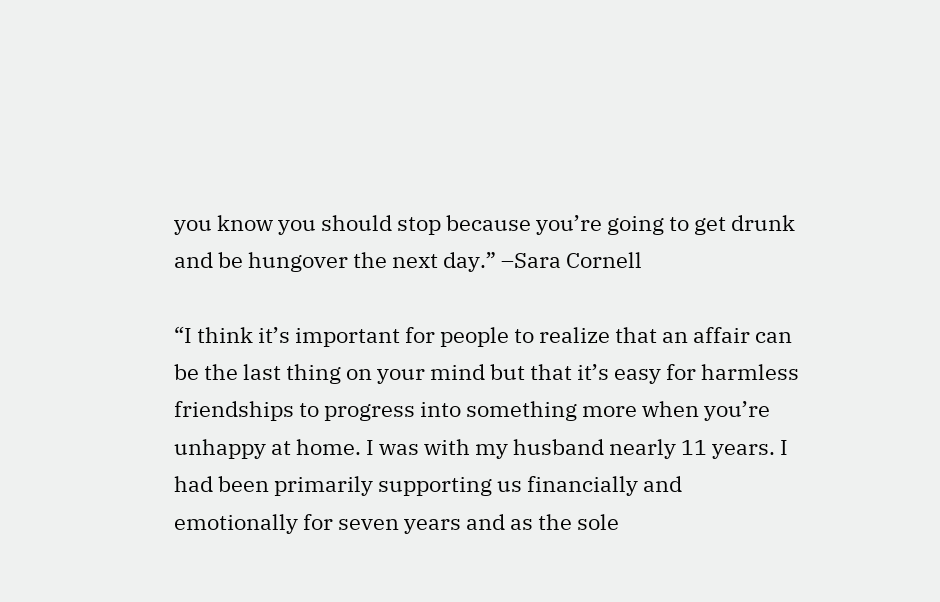you know you should stop because you’re going to get drunk and be hungover the next day.” –Sara Cornell

“I think it’s important for people to realize that an affair can be the last thing on your mind but that it’s easy for harmless friendships to progress into something more when you’re unhappy at home. I was with my husband nearly 11 years. I had been primarily supporting us financially and emotionally for seven years and as the sole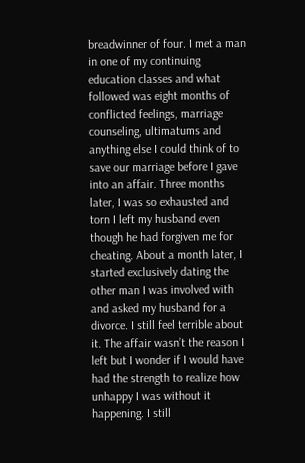breadwinner of four. I met a man in one of my continuing education classes and what followed was eight months of conflicted feelings, marriage counseling, ultimatums and anything else I could think of to save our marriage before I gave into an affair. Three months later, I was so exhausted and torn I left my husband even though he had forgiven me for cheating. About a month later, I started exclusively dating the other man I was involved with and asked my husband for a divorce. I still feel terrible about it. The affair wasn’t the reason I left but I wonder if I would have had the strength to realize how unhappy I was without it happening. I still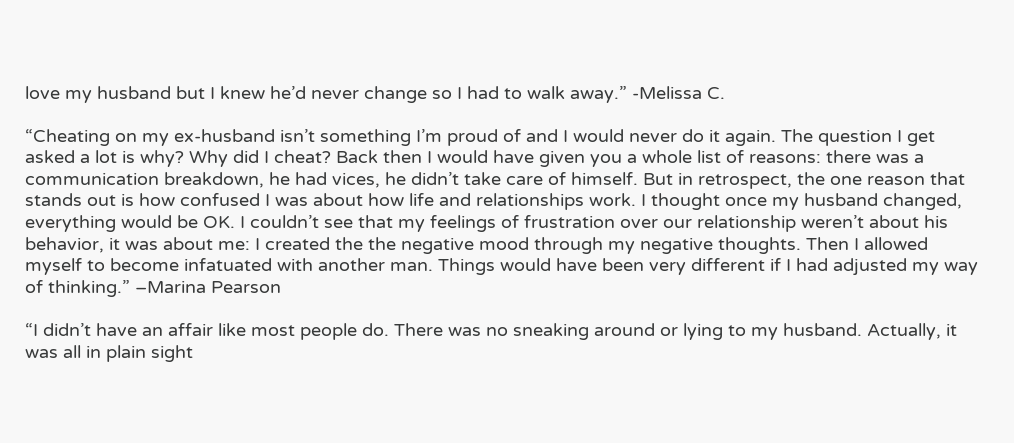love my husband but I knew he’d never change so I had to walk away.” -Melissa C.

“Cheating on my ex-husband isn’t something I’m proud of and I would never do it again. The question I get asked a lot is why? Why did I cheat? Back then I would have given you a whole list of reasons: there was a communication breakdown, he had vices, he didn’t take care of himself. But in retrospect, the one reason that stands out is how confused I was about how life and relationships work. I thought once my husband changed, everything would be OK. I couldn’t see that my feelings of frustration over our relationship weren’t about his behavior, it was about me: I created the the negative mood through my negative thoughts. Then I allowed myself to become infatuated with another man. Things would have been very different if I had adjusted my way of thinking.” –Marina Pearson

“I didn’t have an affair like most people do. There was no sneaking around or lying to my husband. Actually, it was all in plain sight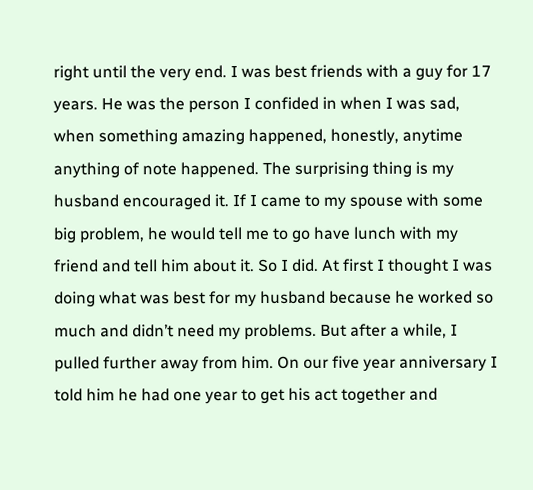right until the very end. I was best friends with a guy for 17 years. He was the person I confided in when I was sad, when something amazing happened, honestly, anytime anything of note happened. The surprising thing is my husband encouraged it. If I came to my spouse with some big problem, he would tell me to go have lunch with my friend and tell him about it. So I did. At first I thought I was doing what was best for my husband because he worked so much and didn’t need my problems. But after a while, I pulled further away from him. On our five year anniversary I told him he had one year to get his act together and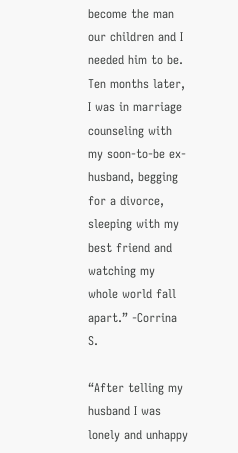become the man our children and I needed him to be. Ten months later, I was in marriage counseling with my soon-to-be ex-husband, begging for a divorce, sleeping with my best friend and watching my whole world fall apart.” -Corrina S.

“After telling my husband I was lonely and unhappy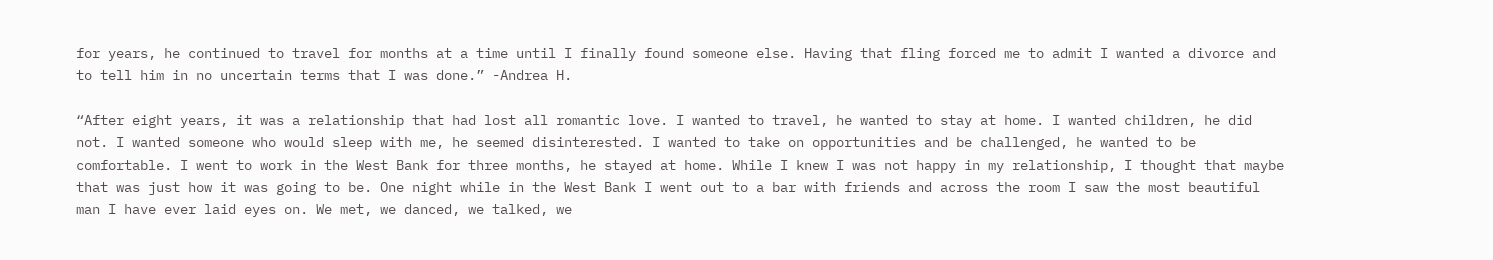for years, he continued to travel for months at a time until I finally found someone else. Having that fling forced me to admit I wanted a divorce and to tell him in no uncertain terms that I was done.” -Andrea H.

“After eight years, it was a relationship that had lost all romantic love. I wanted to travel, he wanted to stay at home. I wanted children, he did not. I wanted someone who would sleep with me, he seemed disinterested. I wanted to take on opportunities and be challenged, he wanted to be comfortable. I went to work in the West Bank for three months, he stayed at home. While I knew I was not happy in my relationship, I thought that maybe that was just how it was going to be. One night while in the West Bank I went out to a bar with friends and across the room I saw the most beautiful man I have ever laid eyes on. We met, we danced, we talked, we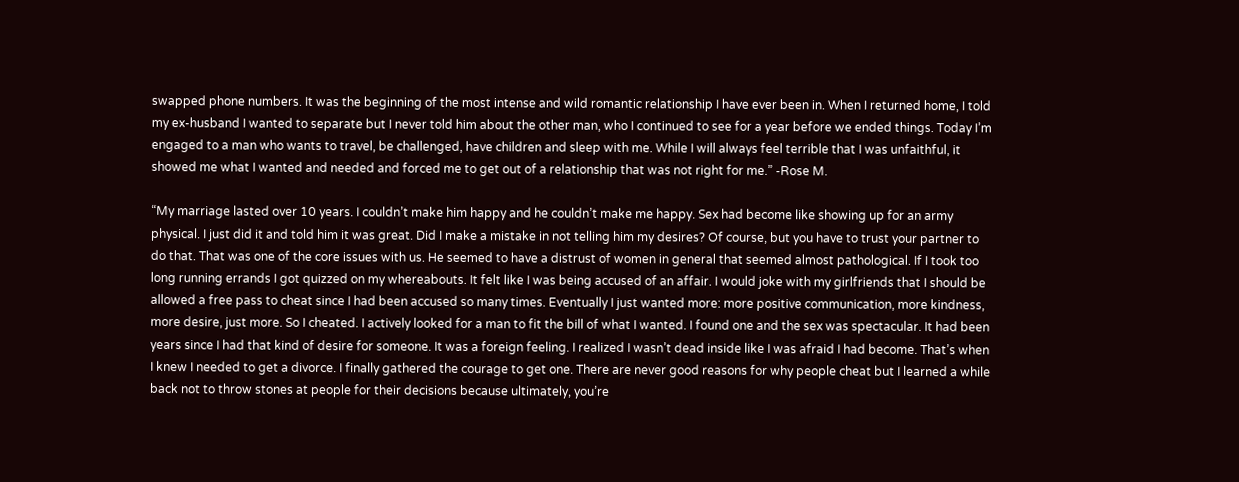swapped phone numbers. It was the beginning of the most intense and wild romantic relationship I have ever been in. When I returned home, I told my ex-husband I wanted to separate but I never told him about the other man, who I continued to see for a year before we ended things. Today I’m engaged to a man who wants to travel, be challenged, have children and sleep with me. While I will always feel terrible that I was unfaithful, it showed me what I wanted and needed and forced me to get out of a relationship that was not right for me.” -Rose M.

“My marriage lasted over 10 years. I couldn’t make him happy and he couldn’t make me happy. Sex had become like showing up for an army physical. I just did it and told him it was great. Did I make a mistake in not telling him my desires? Of course, but you have to trust your partner to do that. That was one of the core issues with us. He seemed to have a distrust of women in general that seemed almost pathological. If I took too long running errands I got quizzed on my whereabouts. It felt like I was being accused of an affair. I would joke with my girlfriends that I should be allowed a free pass to cheat since I had been accused so many times. Eventually I just wanted more: more positive communication, more kindness, more desire, just more. So I cheated. I actively looked for a man to fit the bill of what I wanted. I found one and the sex was spectacular. It had been years since I had that kind of desire for someone. It was a foreign feeling. I realized I wasn’t dead inside like I was afraid I had become. That’s when I knew I needed to get a divorce. I finally gathered the courage to get one. There are never good reasons for why people cheat but I learned a while back not to throw stones at people for their decisions because ultimately, you’re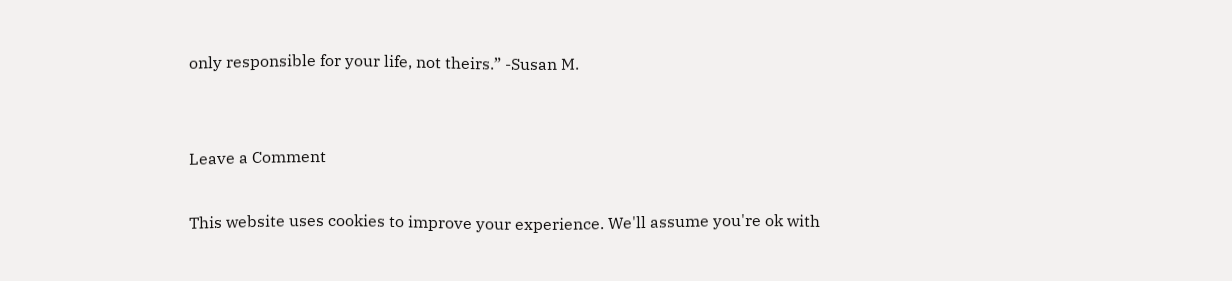only responsible for your life, not theirs.” -Susan M.


Leave a Comment

This website uses cookies to improve your experience. We'll assume you're ok with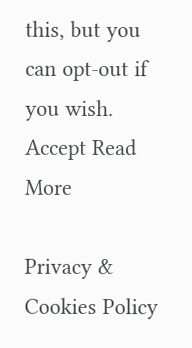this, but you can opt-out if you wish. Accept Read More

Privacy & Cookies Policy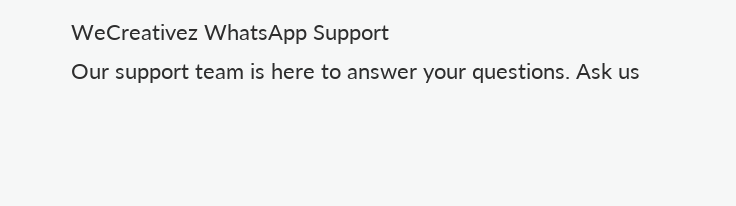WeCreativez WhatsApp Support
Our support team is here to answer your questions. Ask us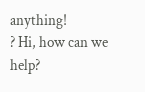anything!
? Hi, how can we help?